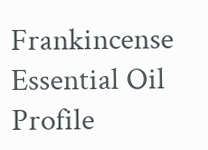Frankincense Essential Oil Profile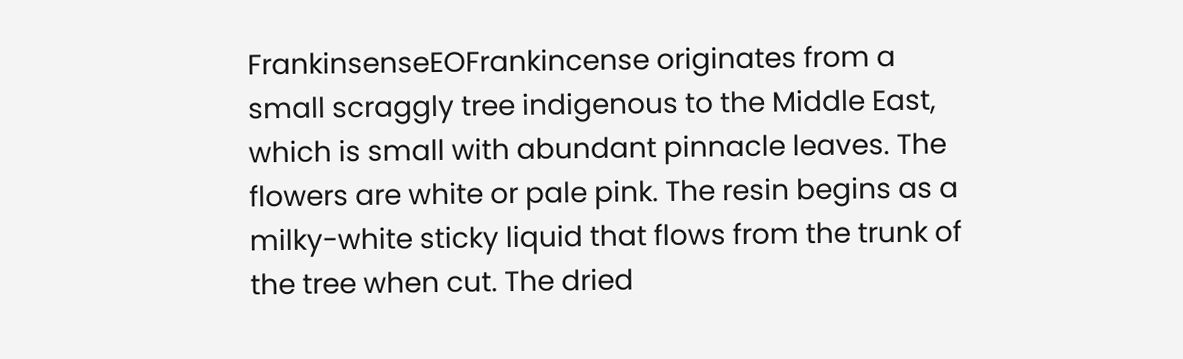FrankinsenseEOFrankincense originates from a small scraggly tree indigenous to the Middle East, which is small with abundant pinnacle leaves. The flowers are white or pale pink. The resin begins as a milky-white sticky liquid that flows from the trunk of the tree when cut. The dried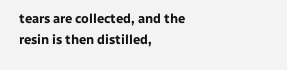tears are collected, and the resin is then distilled,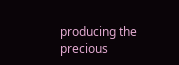producing the precious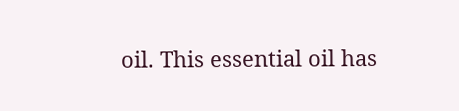oil. This essential oil has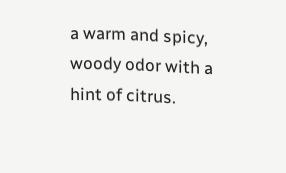a warm and spicy, woody odor with a hint of citrus.